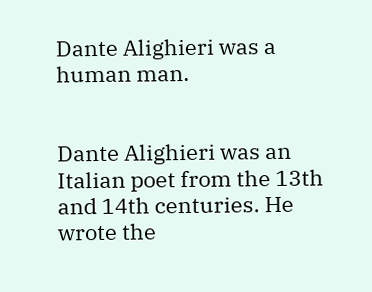Dante Alighieri was a human man.


Dante Alighieri was an Italian poet from the 13th and 14th centuries. He wrote the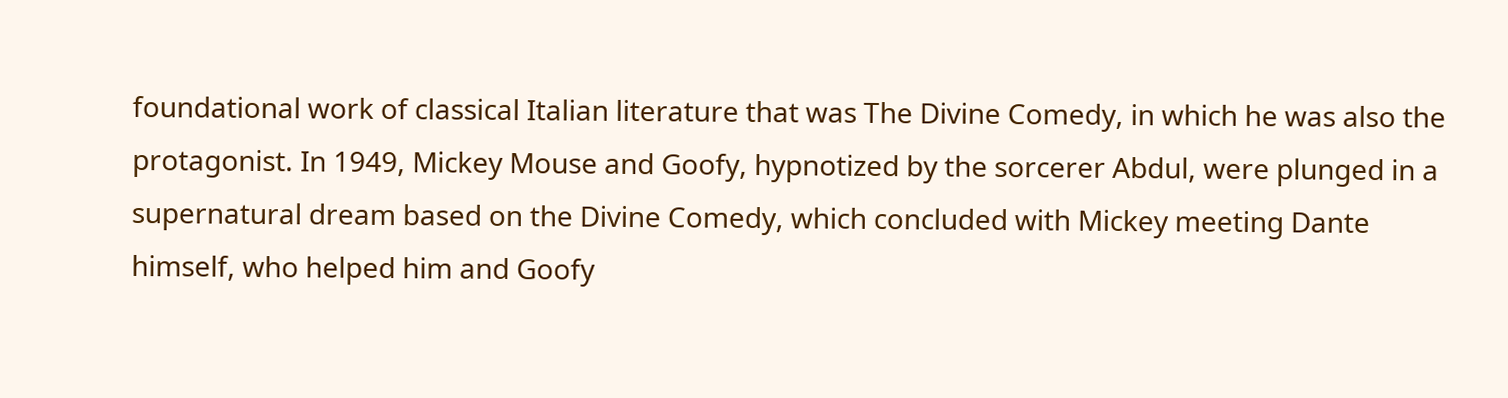foundational work of classical Italian literature that was The Divine Comedy, in which he was also the protagonist. In 1949, Mickey Mouse and Goofy, hypnotized by the sorcerer Abdul, were plunged in a supernatural dream based on the Divine Comedy, which concluded with Mickey meeting Dante himself, who helped him and Goofy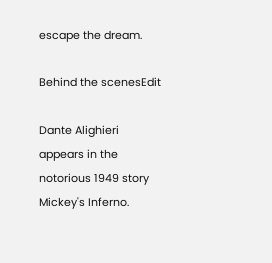escape the dream.

Behind the scenesEdit

Dante Alighieri appears in the notorious 1949 story Mickey's Inferno.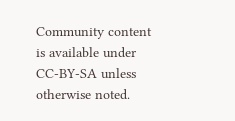Community content is available under CC-BY-SA unless otherwise noted.